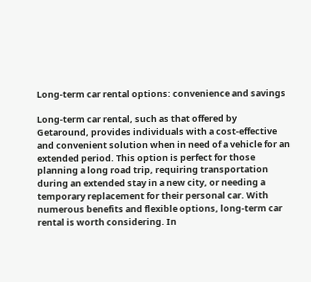Long-term car rental options: convenience and savings

Long-term car rental, such as that offered by Getaround, provides individuals with a cost-effective and convenient solution when in need of a vehicle for an extended period. This option is perfect for those planning a long road trip, requiring transportation during an extended stay in a new city, or needing a temporary replacement for their personal car. With numerous benefits and flexible options, long-term car rental is worth considering. In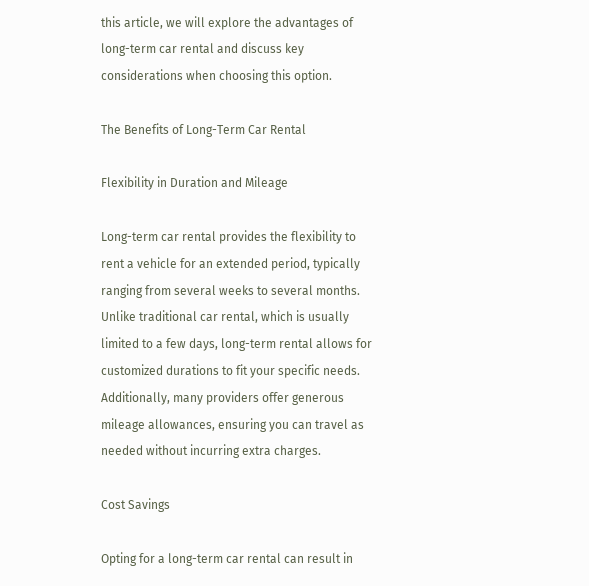this article, we will explore the advantages of long-term car rental and discuss key considerations when choosing this option.

The Benefits of Long-Term Car Rental

Flexibility in Duration and Mileage

Long-term car rental provides the flexibility to rent a vehicle for an extended period, typically ranging from several weeks to several months. Unlike traditional car rental, which is usually limited to a few days, long-term rental allows for customized durations to fit your specific needs. Additionally, many providers offer generous mileage allowances, ensuring you can travel as needed without incurring extra charges.

Cost Savings

Opting for a long-term car rental can result in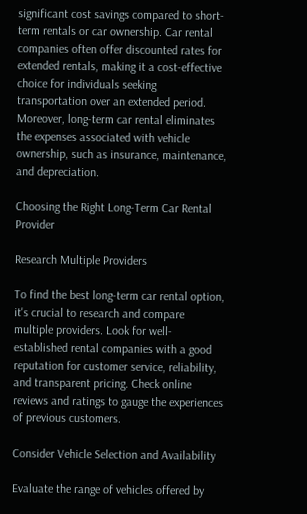significant cost savings compared to short-term rentals or car ownership. Car rental companies often offer discounted rates for extended rentals, making it a cost-effective choice for individuals seeking transportation over an extended period. Moreover, long-term car rental eliminates the expenses associated with vehicle ownership, such as insurance, maintenance, and depreciation.

Choosing the Right Long-Term Car Rental Provider

Research Multiple Providers

To find the best long-term car rental option, it's crucial to research and compare multiple providers. Look for well-established rental companies with a good reputation for customer service, reliability, and transparent pricing. Check online reviews and ratings to gauge the experiences of previous customers.

Consider Vehicle Selection and Availability

Evaluate the range of vehicles offered by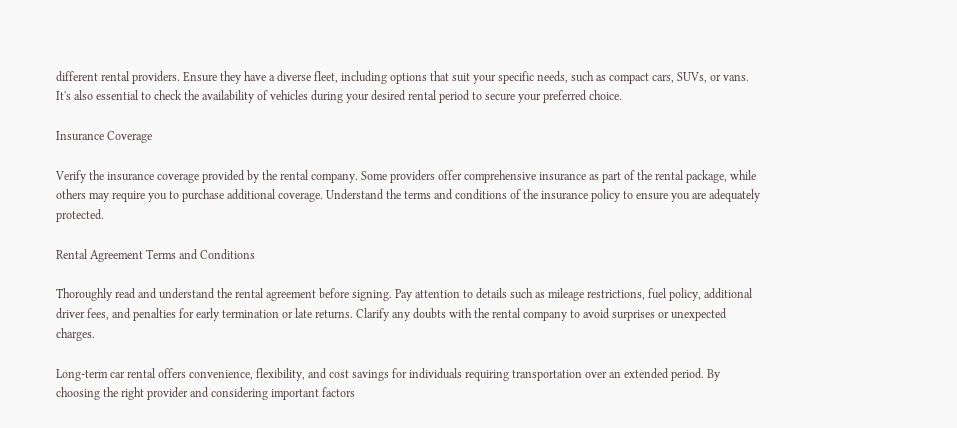different rental providers. Ensure they have a diverse fleet, including options that suit your specific needs, such as compact cars, SUVs, or vans. It's also essential to check the availability of vehicles during your desired rental period to secure your preferred choice.

Insurance Coverage

Verify the insurance coverage provided by the rental company. Some providers offer comprehensive insurance as part of the rental package, while others may require you to purchase additional coverage. Understand the terms and conditions of the insurance policy to ensure you are adequately protected.

Rental Agreement Terms and Conditions

Thoroughly read and understand the rental agreement before signing. Pay attention to details such as mileage restrictions, fuel policy, additional driver fees, and penalties for early termination or late returns. Clarify any doubts with the rental company to avoid surprises or unexpected charges.

Long-term car rental offers convenience, flexibility, and cost savings for individuals requiring transportation over an extended period. By choosing the right provider and considering important factors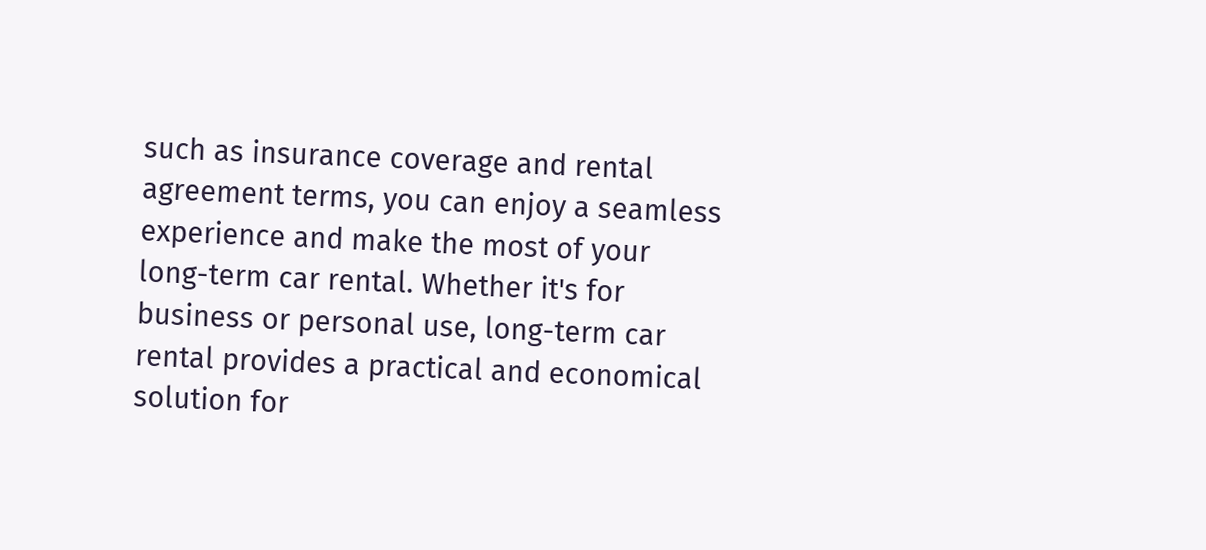such as insurance coverage and rental agreement terms, you can enjoy a seamless experience and make the most of your long-term car rental. Whether it's for business or personal use, long-term car rental provides a practical and economical solution for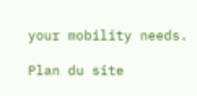your mobility needs.

Plan du site